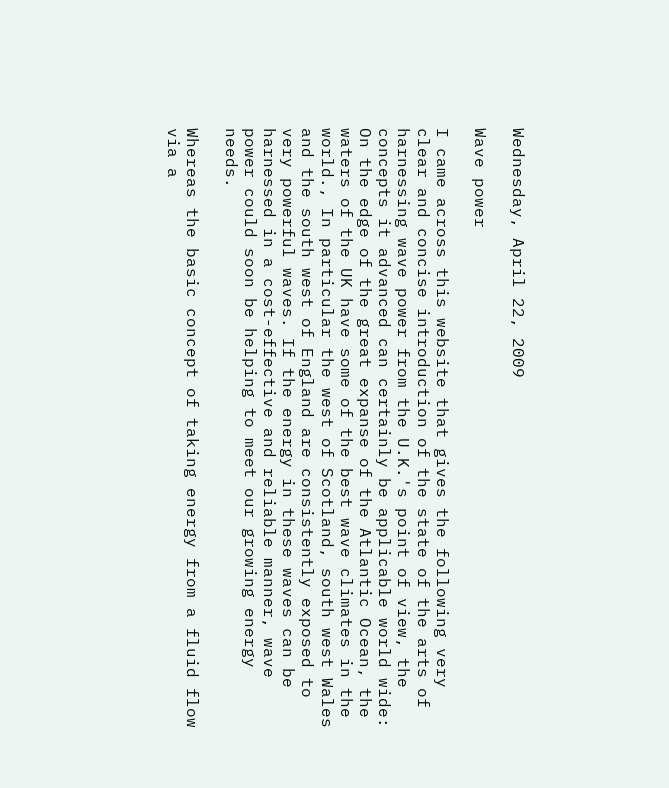Wednesday, April 22, 2009

Wave power

I came across this website that gives the following very clear and concise introduction of the state of the arts of harnessing wave power from the U.K.'s point of view, the concepts it advanced can certainly be applicable world wide:
On the edge of the great expanse of the Atlantic Ocean, the waters of the UK have some of the best wave climates in the world., In particular the west of Scotland, south west Wales and the south west of England are consistently exposed to very powerful waves. If the energy in these waves can be harnessed in a cost-effective and reliable manner, wave power could soon be helping to meet our growing energy needs.

Whereas the basic concept of taking energy from a fluid flow via a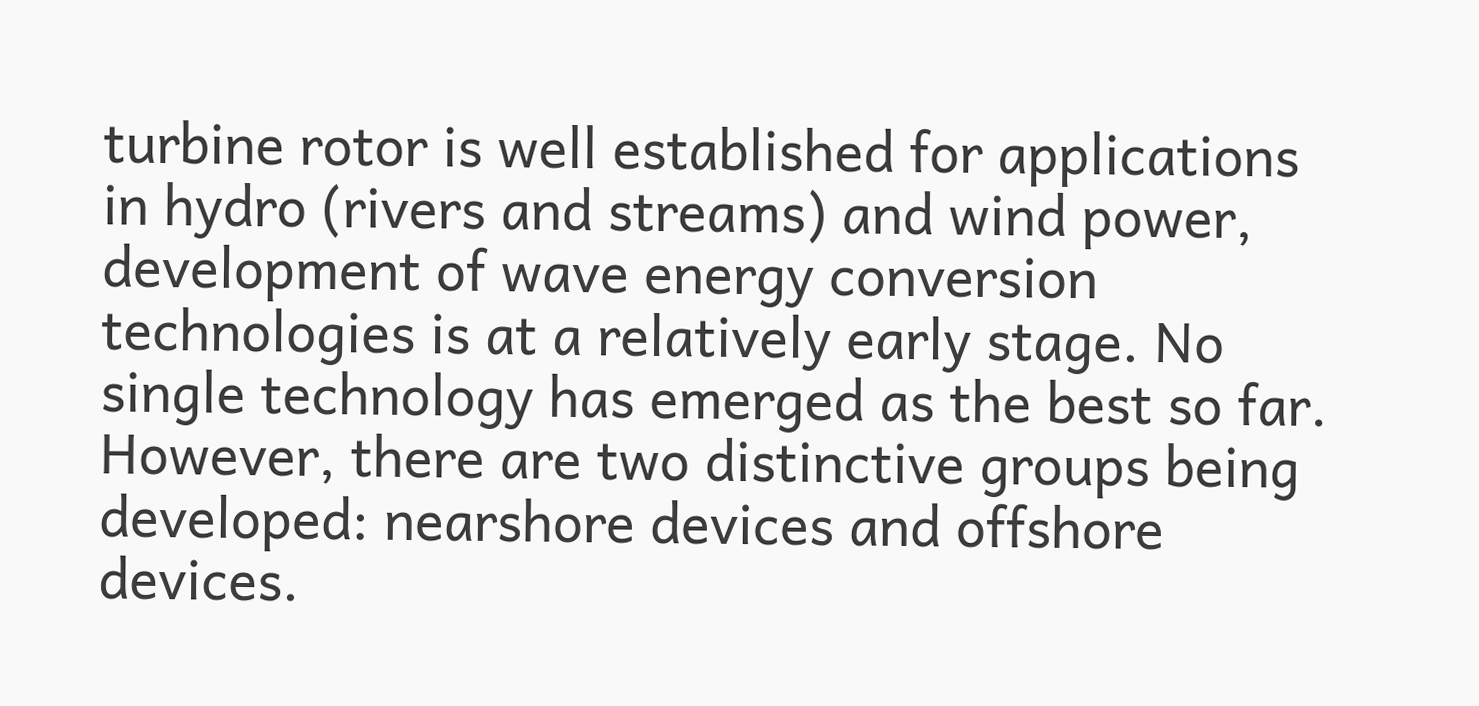turbine rotor is well established for applications in hydro (rivers and streams) and wind power, development of wave energy conversion technologies is at a relatively early stage. No single technology has emerged as the best so far. However, there are two distinctive groups being developed: nearshore devices and offshore devices.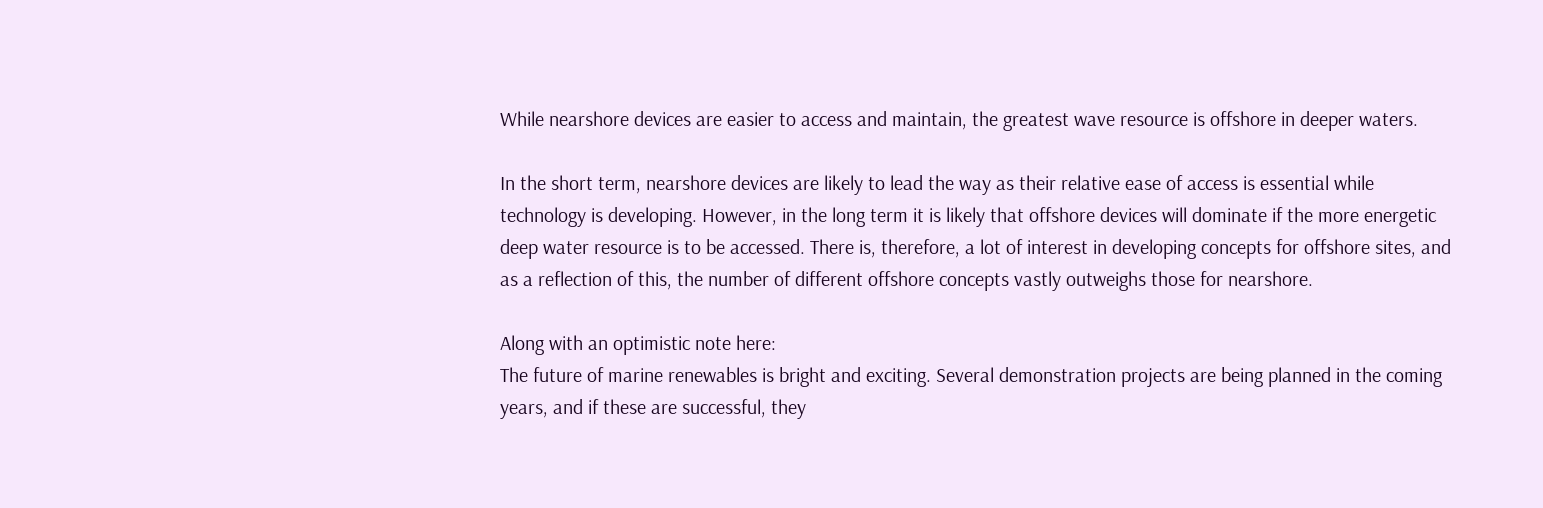While nearshore devices are easier to access and maintain, the greatest wave resource is offshore in deeper waters.

In the short term, nearshore devices are likely to lead the way as their relative ease of access is essential while technology is developing. However, in the long term it is likely that offshore devices will dominate if the more energetic deep water resource is to be accessed. There is, therefore, a lot of interest in developing concepts for offshore sites, and as a reflection of this, the number of different offshore concepts vastly outweighs those for nearshore.

Along with an optimistic note here:
The future of marine renewables is bright and exciting. Several demonstration projects are being planned in the coming years, and if these are successful, they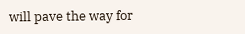will pave the way for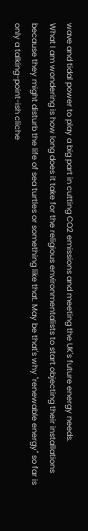wave and tidal power to play a big part in cutting CO2 emissions and meeting the UK's future energy needs.
What I am wondering is how long does it take for the religious environmentalists to start objecting their installations because they might disturb the life of sea turtles or something like that. May be that's why "renewable energy" so far is only a talking-point-ish cliche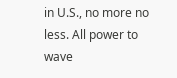in U.S., no more no less. All power to wave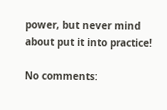power, but never mind about put it into practice!

No comments: